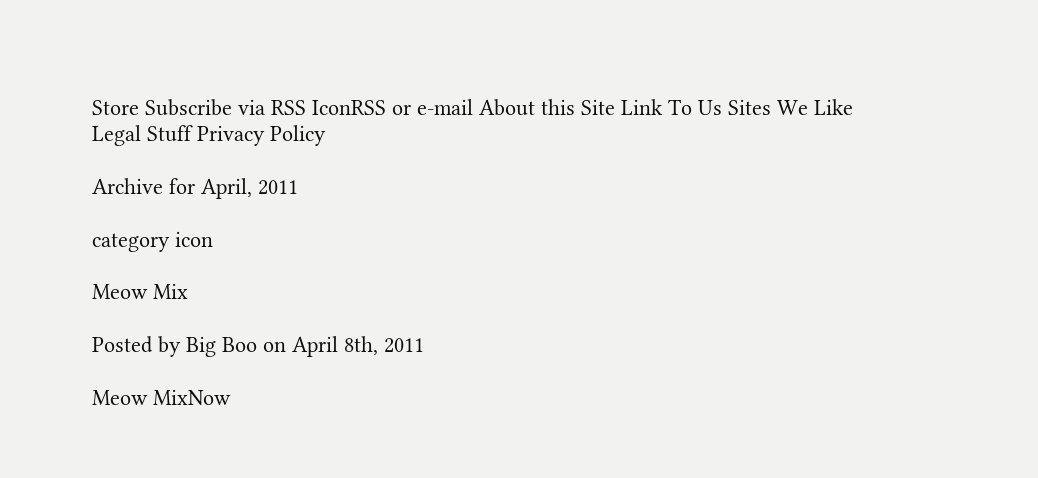Store Subscribe via RSS IconRSS or e-mail About this Site Link To Us Sites We Like
Legal Stuff Privacy Policy

Archive for April, 2011

category icon

Meow Mix

Posted by Big Boo on April 8th, 2011

Meow MixNow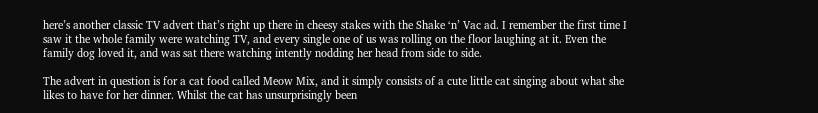here’s another classic TV advert that’s right up there in cheesy stakes with the Shake ‘n’ Vac ad. I remember the first time I saw it the whole family were watching TV, and every single one of us was rolling on the floor laughing at it. Even the family dog loved it, and was sat there watching intently nodding her head from side to side.

The advert in question is for a cat food called Meow Mix, and it simply consists of a cute little cat singing about what she likes to have for her dinner. Whilst the cat has unsurprisingly been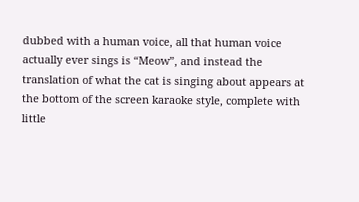dubbed with a human voice, all that human voice actually ever sings is “Meow”, and instead the translation of what the cat is singing about appears at the bottom of the screen karaoke style, complete with little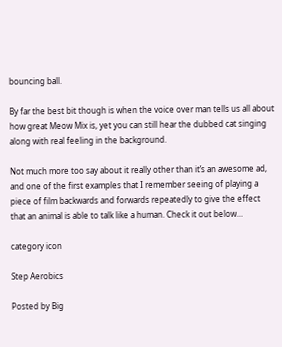bouncing ball.

By far the best bit though is when the voice over man tells us all about how great Meow Mix is, yet you can still hear the dubbed cat singing along with real feeling in the background.

Not much more too say about it really other than it’s an awesome ad, and one of the first examples that I remember seeing of playing a piece of film backwards and forwards repeatedly to give the effect that an animal is able to talk like a human. Check it out below…

category icon

Step Aerobics

Posted by Big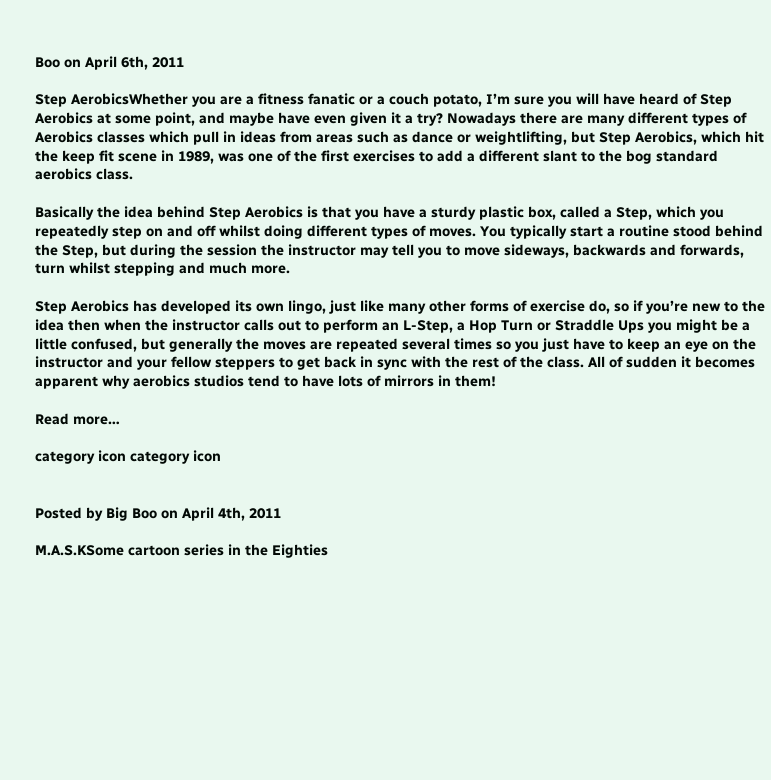Boo on April 6th, 2011

Step AerobicsWhether you are a fitness fanatic or a couch potato, I’m sure you will have heard of Step Aerobics at some point, and maybe have even given it a try? Nowadays there are many different types of Aerobics classes which pull in ideas from areas such as dance or weightlifting, but Step Aerobics, which hit the keep fit scene in 1989, was one of the first exercises to add a different slant to the bog standard aerobics class.

Basically the idea behind Step Aerobics is that you have a sturdy plastic box, called a Step, which you repeatedly step on and off whilst doing different types of moves. You typically start a routine stood behind the Step, but during the session the instructor may tell you to move sideways, backwards and forwards, turn whilst stepping and much more.

Step Aerobics has developed its own lingo, just like many other forms of exercise do, so if you’re new to the idea then when the instructor calls out to perform an L-Step, a Hop Turn or Straddle Ups you might be a little confused, but generally the moves are repeated several times so you just have to keep an eye on the instructor and your fellow steppers to get back in sync with the rest of the class. All of sudden it becomes apparent why aerobics studios tend to have lots of mirrors in them!

Read more…

category icon category icon


Posted by Big Boo on April 4th, 2011

M.A.S.KSome cartoon series in the Eighties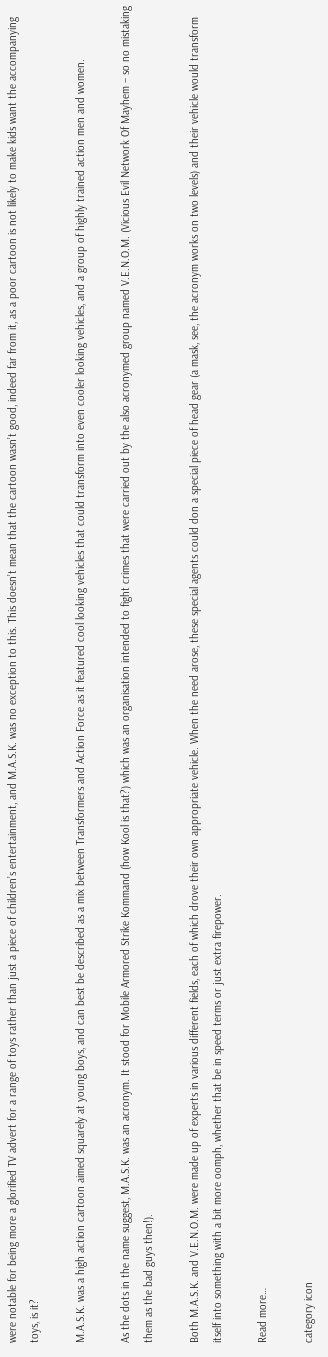were notable for being more a glorified TV advert for a range of toys rather than just a piece of children’s entertainment, and M.A.S.K. was no exception to this. This doesn’t mean that the cartoon wasn’t good, indeed far from it, as a poor cartoon is not likely to make kids want the accompanying toys, is it?

M.A.S.K. was a high action cartoon aimed squarely at young boys, and can best be described as a mix between Transformers and Action Force as it featured cool looking vehicles that could transform into even cooler looking vehicles, and a group of highly trained action men and women.

As the dots in the name suggest, M.A.S.K. was an acronym. It stood for Mobile Armored Strike Kommand (how Kool is that?) which was an organisation intended to fight crimes that were carried out by the also acronymed group named V.E.N.O.M. (Vicious Evil Network Of Mayhem – so no mistaking them as the bad guys then!).

Both M.A.S.K. and V.E.N.O.M. were made up of experts in various different fields, each of which drove their own appropriate vehicle. When the need arose, these special agents could don a special piece of head gear (a mask, see, the acronym works on two levels) and their vehicle would transform itself into something with a bit more oomph, whether that be in speed terms or just extra firepower.

Read more…

category icon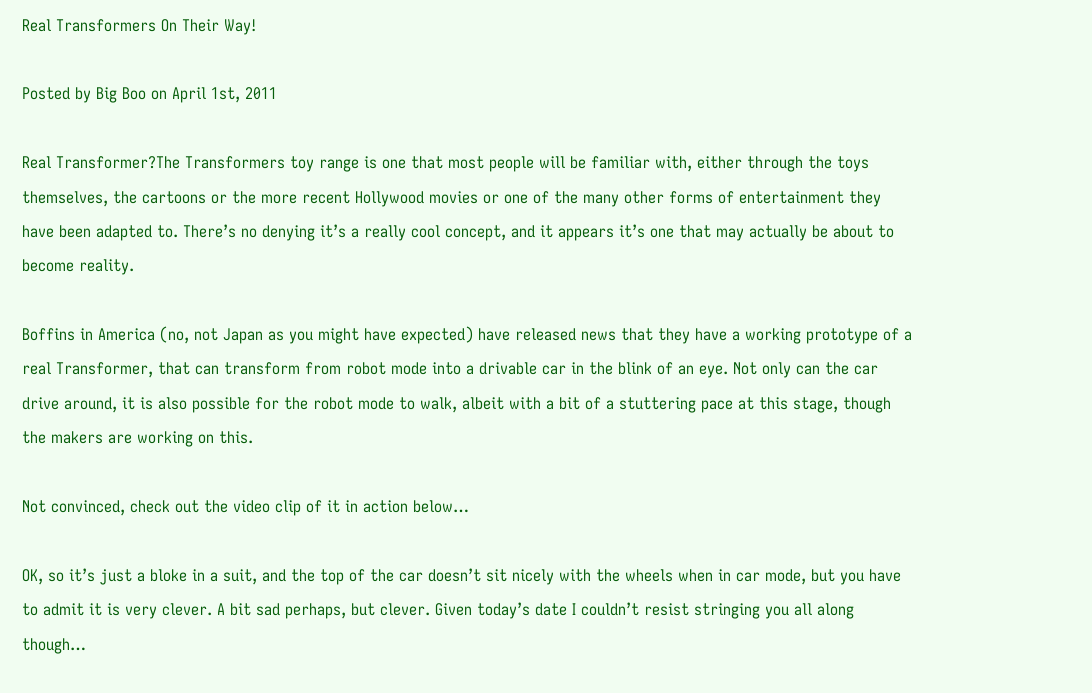Real Transformers On Their Way!

Posted by Big Boo on April 1st, 2011

Real Transformer?The Transformers toy range is one that most people will be familiar with, either through the toys themselves, the cartoons or the more recent Hollywood movies or one of the many other forms of entertainment they have been adapted to. There’s no denying it’s a really cool concept, and it appears it’s one that may actually be about to become reality.

Boffins in America (no, not Japan as you might have expected) have released news that they have a working prototype of a real Transformer, that can transform from robot mode into a drivable car in the blink of an eye. Not only can the car drive around, it is also possible for the robot mode to walk, albeit with a bit of a stuttering pace at this stage, though the makers are working on this.

Not convinced, check out the video clip of it in action below…

OK, so it’s just a bloke in a suit, and the top of the car doesn’t sit nicely with the wheels when in car mode, but you have to admit it is very clever. A bit sad perhaps, but clever. Given today’s date I couldn’t resist stringing you all along though…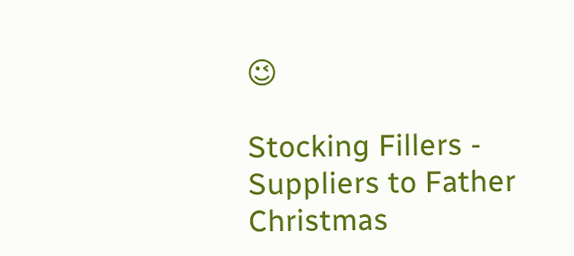😉

Stocking Fillers - Suppliers to Father Christmas